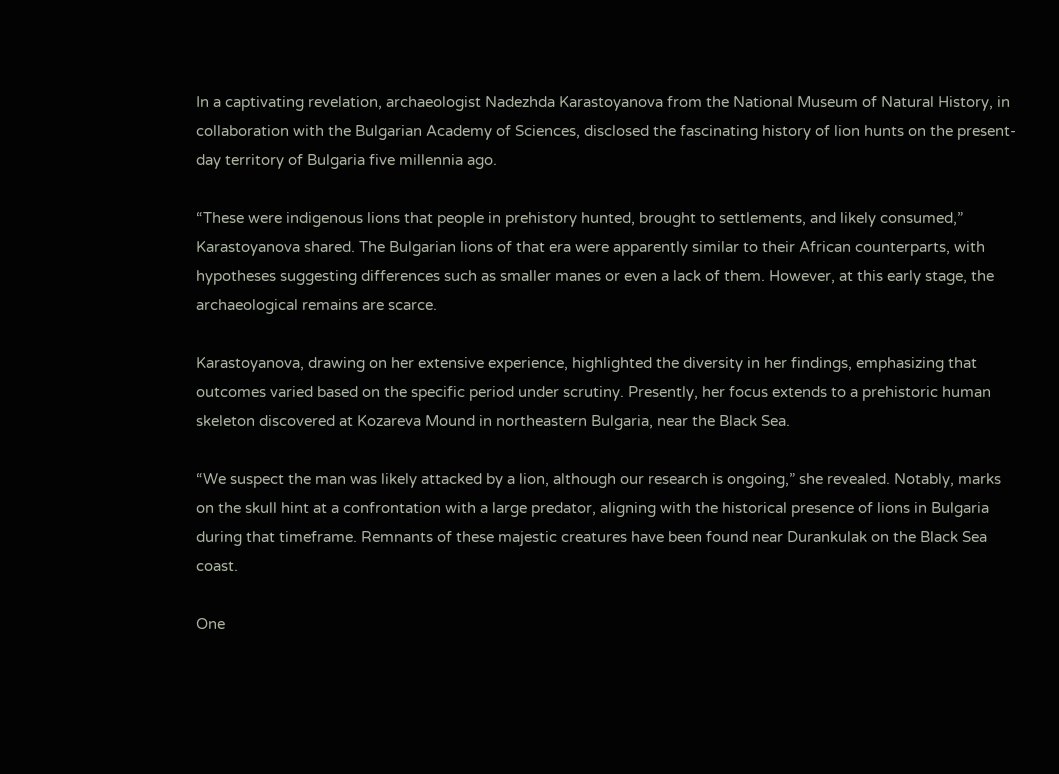In a captivating revelation, archaeologist Nadezhda Karastoyanova from the National Museum of Natural History, in collaboration with the Bulgarian Academy of Sciences, disclosed the fascinating history of lion hunts on the present-day territory of Bulgaria five millennia ago.

“These were indigenous lions that people in prehistory hunted, brought to settlements, and likely consumed,” Karastoyanova shared. The Bulgarian lions of that era were apparently similar to their African counterparts, with hypotheses suggesting differences such as smaller manes or even a lack of them. However, at this early stage, the archaeological remains are scarce.

Karastoyanova, drawing on her extensive experience, highlighted the diversity in her findings, emphasizing that outcomes varied based on the specific period under scrutiny. Presently, her focus extends to a prehistoric human skeleton discovered at Kozareva Mound in northeastern Bulgaria, near the Black Sea.

“We suspect the man was likely attacked by a lion, although our research is ongoing,” she revealed. Notably, marks on the skull hint at a confrontation with a large predator, aligning with the historical presence of lions in Bulgaria during that timeframe. Remnants of these majestic creatures have been found near Durankulak on the Black Sea coast.

One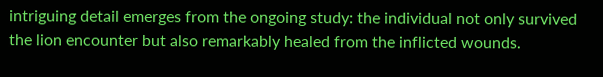intriguing detail emerges from the ongoing study: the individual not only survived the lion encounter but also remarkably healed from the inflicted wounds.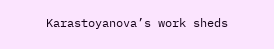Karastoyanova’s work sheds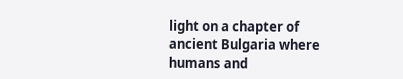light on a chapter of ancient Bulgaria where humans and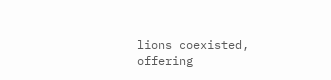lions coexisted, offering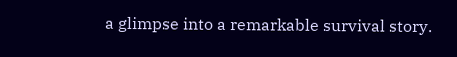a glimpse into a remarkable survival story.